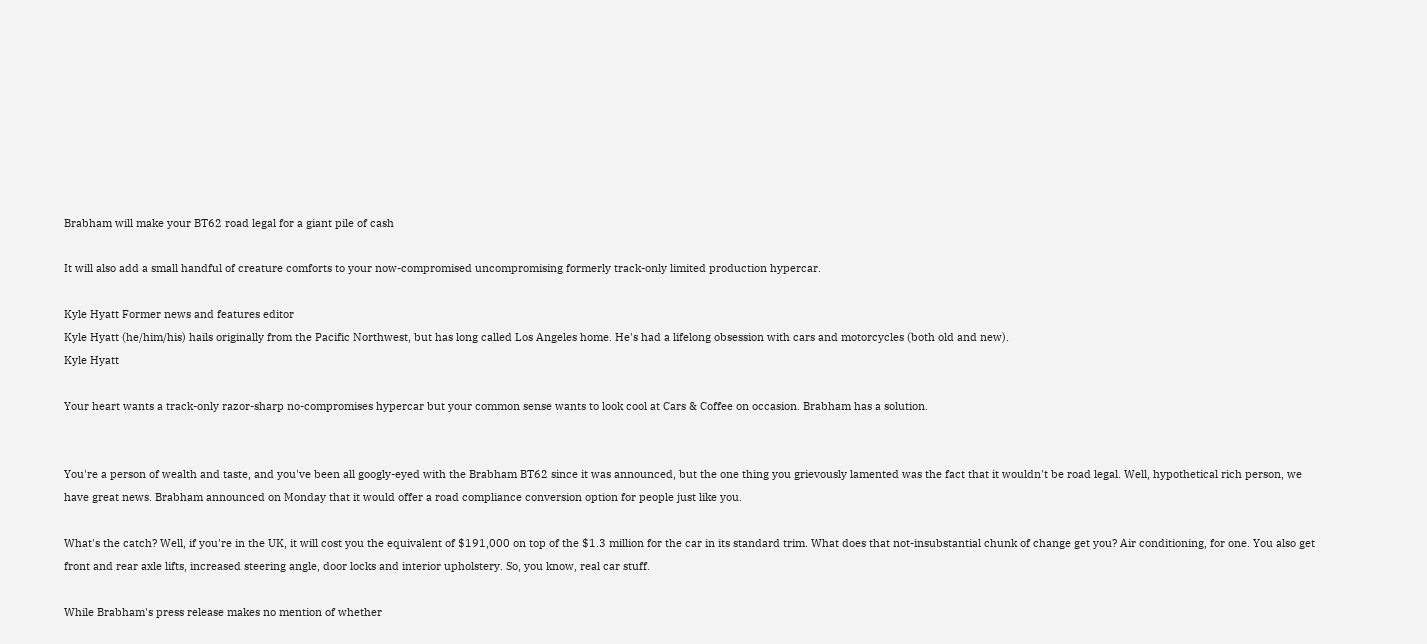Brabham will make your BT62 road legal for a giant pile of cash

It will also add a small handful of creature comforts to your now-compromised uncompromising formerly track-only limited production hypercar.

Kyle Hyatt Former news and features editor
Kyle Hyatt (he/him/his) hails originally from the Pacific Northwest, but has long called Los Angeles home. He's had a lifelong obsession with cars and motorcycles (both old and new).
Kyle Hyatt

Your heart wants a track-only razor-sharp no-compromises hypercar but your common sense wants to look cool at Cars & Coffee on occasion. Brabham has a solution.


You're a person of wealth and taste, and you've been all googly-eyed with the Brabham BT62 since it was announced, but the one thing you grievously lamented was the fact that it wouldn't be road legal. Well, hypothetical rich person, we have great news. Brabham announced on Monday that it would offer a road compliance conversion option for people just like you.

What's the catch? Well, if you're in the UK, it will cost you the equivalent of $191,000 on top of the $1.3 million for the car in its standard trim. What does that not-insubstantial chunk of change get you? Air conditioning, for one. You also get front and rear axle lifts, increased steering angle, door locks and interior upholstery. So, you know, real car stuff.

While Brabham's press release makes no mention of whether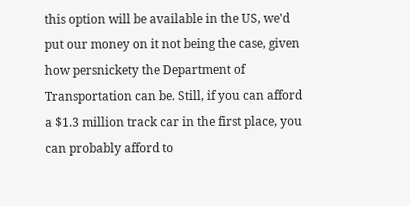this option will be available in the US, we'd put our money on it not being the case, given how persnickety the Department of Transportation can be. Still, if you can afford a $1.3 million track car in the first place, you can probably afford to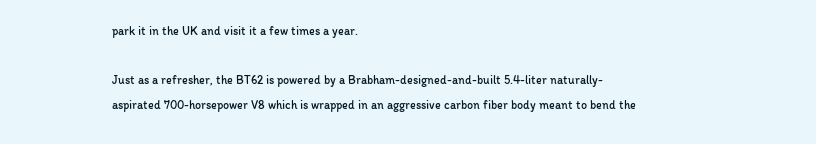park it in the UK and visit it a few times a year.

Just as a refresher, the BT62 is powered by a Brabham-designed-and-built 5.4-liter naturally-aspirated 700-horsepower V8 which is wrapped in an aggressive carbon fiber body meant to bend the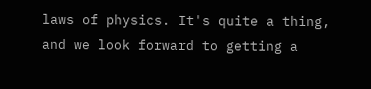laws of physics. It's quite a thing, and we look forward to getting a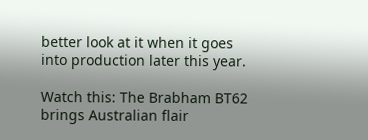better look at it when it goes into production later this year.

Watch this: The Brabham BT62 brings Australian flair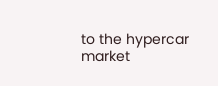to the hypercar market